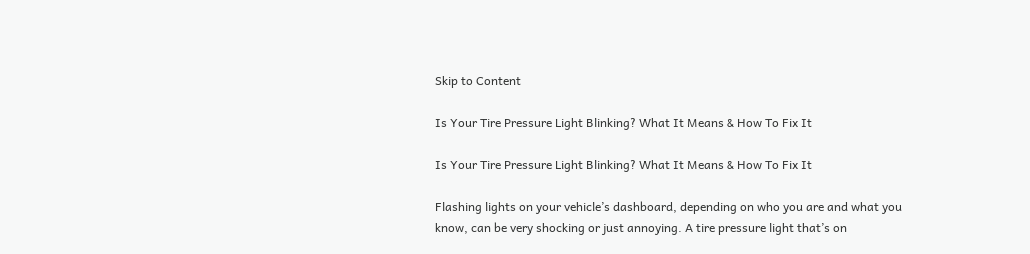Skip to Content

Is Your Tire Pressure Light Blinking? What It Means & How To Fix It

Is Your Tire Pressure Light Blinking? What It Means & How To Fix It

Flashing lights on your vehicle’s dashboard, depending on who you are and what you know, can be very shocking or just annoying. A tire pressure light that’s on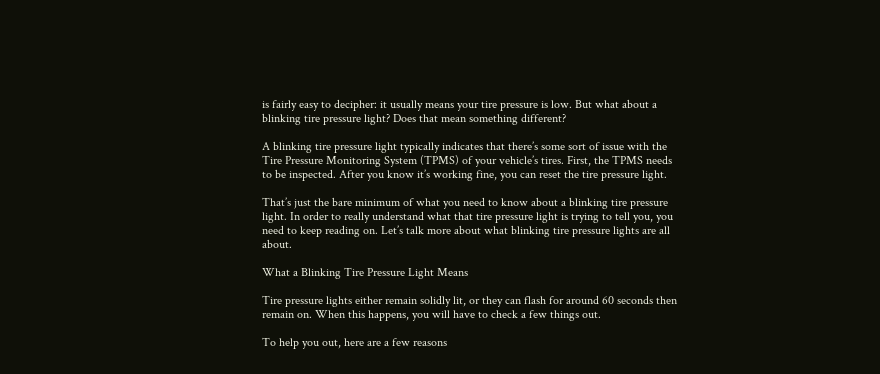is fairly easy to decipher: it usually means your tire pressure is low. But what about a blinking tire pressure light? Does that mean something different?

A blinking tire pressure light typically indicates that there’s some sort of issue with the Tire Pressure Monitoring System (TPMS) of your vehicle’s tires. First, the TPMS needs to be inspected. After you know it’s working fine, you can reset the tire pressure light.

That’s just the bare minimum of what you need to know about a blinking tire pressure light. In order to really understand what that tire pressure light is trying to tell you, you need to keep reading on. Let’s talk more about what blinking tire pressure lights are all about.

What a Blinking Tire Pressure Light Means

Tire pressure lights either remain solidly lit, or they can flash for around 60 seconds then remain on. When this happens, you will have to check a few things out.

To help you out, here are a few reasons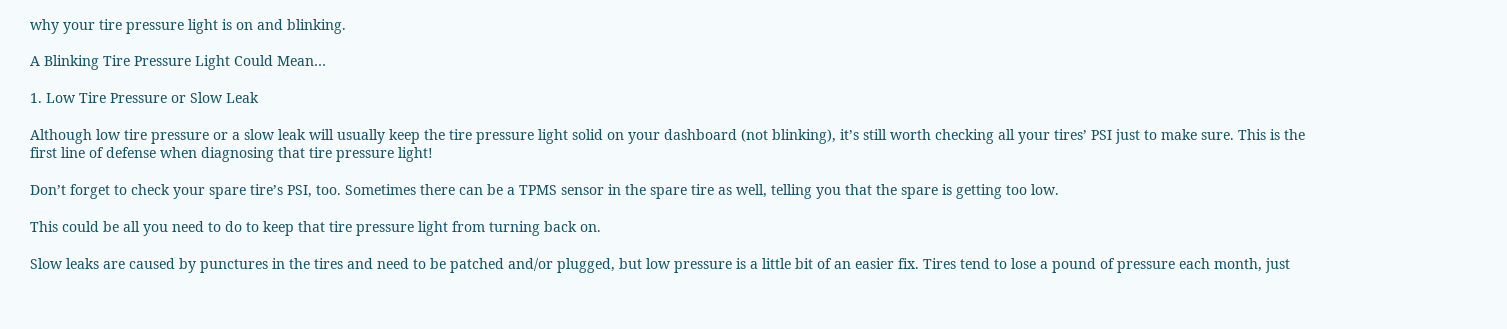why your tire pressure light is on and blinking.

A Blinking Tire Pressure Light Could Mean…

1. Low Tire Pressure or Slow Leak

Although low tire pressure or a slow leak will usually keep the tire pressure light solid on your dashboard (not blinking), it’s still worth checking all your tires’ PSI just to make sure. This is the first line of defense when diagnosing that tire pressure light!

Don’t forget to check your spare tire’s PSI, too. Sometimes there can be a TPMS sensor in the spare tire as well, telling you that the spare is getting too low.

This could be all you need to do to keep that tire pressure light from turning back on.

Slow leaks are caused by punctures in the tires and need to be patched and/or plugged, but low pressure is a little bit of an easier fix. Tires tend to lose a pound of pressure each month, just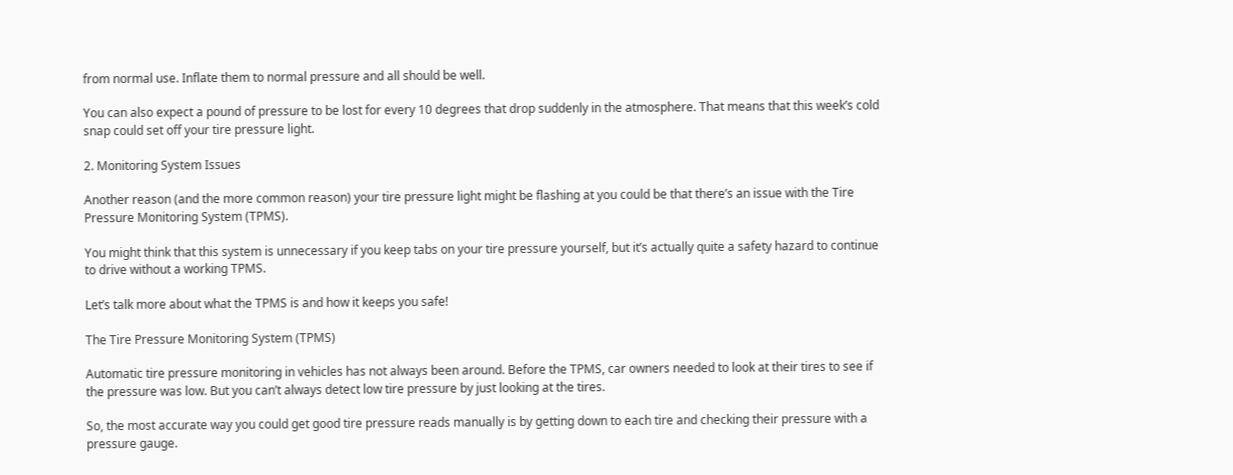from normal use. Inflate them to normal pressure and all should be well.

You can also expect a pound of pressure to be lost for every 10 degrees that drop suddenly in the atmosphere. That means that this week’s cold snap could set off your tire pressure light.

2. Monitoring System Issues

Another reason (and the more common reason) your tire pressure light might be flashing at you could be that there’s an issue with the Tire Pressure Monitoring System (TPMS).

You might think that this system is unnecessary if you keep tabs on your tire pressure yourself, but it’s actually quite a safety hazard to continue to drive without a working TPMS.

Let’s talk more about what the TPMS is and how it keeps you safe!

The Tire Pressure Monitoring System (TPMS)

Automatic tire pressure monitoring in vehicles has not always been around. Before the TPMS, car owners needed to look at their tires to see if the pressure was low. But you can’t always detect low tire pressure by just looking at the tires.

So, the most accurate way you could get good tire pressure reads manually is by getting down to each tire and checking their pressure with a pressure gauge.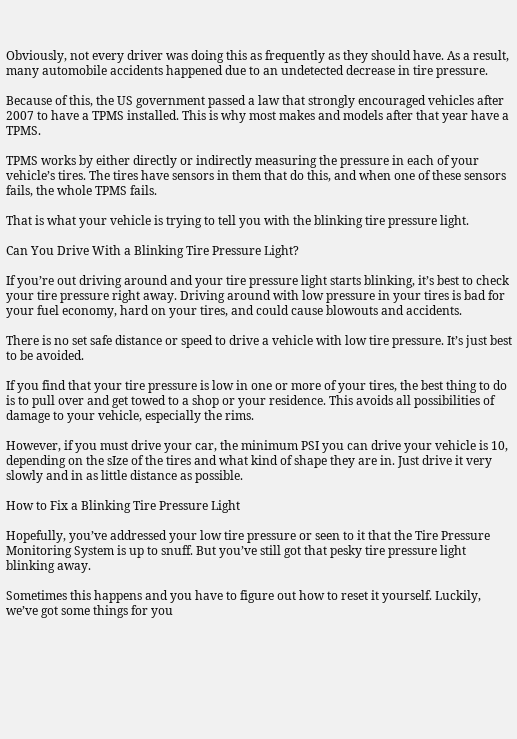Obviously, not every driver was doing this as frequently as they should have. As a result, many automobile accidents happened due to an undetected decrease in tire pressure.

Because of this, the US government passed a law that strongly encouraged vehicles after 2007 to have a TPMS installed. This is why most makes and models after that year have a TPMS.

TPMS works by either directly or indirectly measuring the pressure in each of your vehicle’s tires. The tires have sensors in them that do this, and when one of these sensors fails, the whole TPMS fails.

That is what your vehicle is trying to tell you with the blinking tire pressure light.

Can You Drive With a Blinking Tire Pressure Light?

If you’re out driving around and your tire pressure light starts blinking, it’s best to check your tire pressure right away. Driving around with low pressure in your tires is bad for your fuel economy, hard on your tires, and could cause blowouts and accidents.

There is no set safe distance or speed to drive a vehicle with low tire pressure. It’s just best to be avoided.

If you find that your tire pressure is low in one or more of your tires, the best thing to do is to pull over and get towed to a shop or your residence. This avoids all possibilities of damage to your vehicle, especially the rims.

However, if you must drive your car, the minimum PSI you can drive your vehicle is 10, depending on the sIze of the tires and what kind of shape they are in. Just drive it very slowly and in as little distance as possible.

How to Fix a Blinking Tire Pressure Light

Hopefully, you’ve addressed your low tire pressure or seen to it that the Tire Pressure Monitoring System is up to snuff. But you’ve still got that pesky tire pressure light blinking away.

Sometimes this happens and you have to figure out how to reset it yourself. Luckily, we’ve got some things for you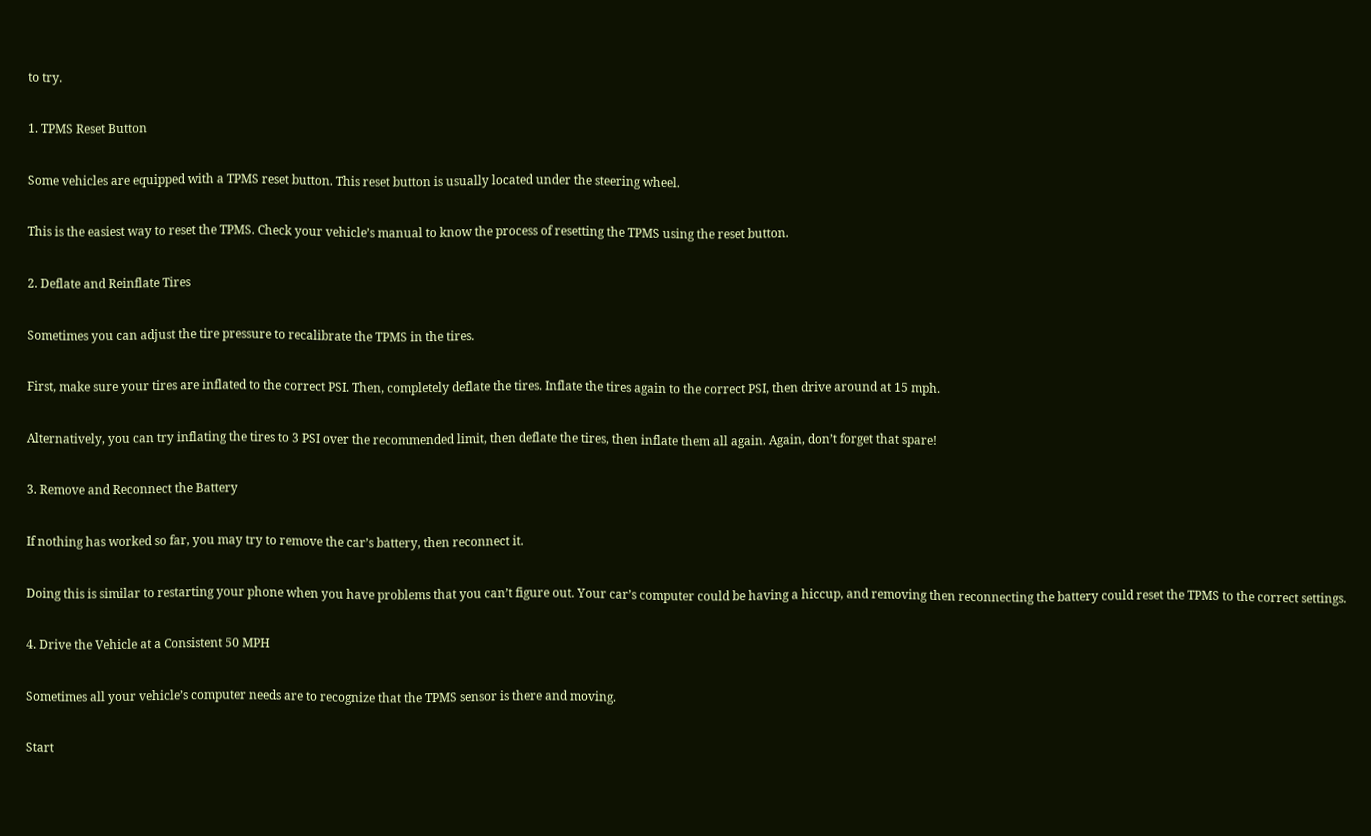to try.

1. TPMS Reset Button

Some vehicles are equipped with a TPMS reset button. This reset button is usually located under the steering wheel.

This is the easiest way to reset the TPMS. Check your vehicle’s manual to know the process of resetting the TPMS using the reset button.

2. Deflate and Reinflate Tires

Sometimes you can adjust the tire pressure to recalibrate the TPMS in the tires.

First, make sure your tires are inflated to the correct PSI. Then, completely deflate the tires. Inflate the tires again to the correct PSI, then drive around at 15 mph.

Alternatively, you can try inflating the tires to 3 PSI over the recommended limit, then deflate the tires, then inflate them all again. Again, don’t forget that spare!

3. Remove and Reconnect the Battery

If nothing has worked so far, you may try to remove the car’s battery, then reconnect it.

Doing this is similar to restarting your phone when you have problems that you can’t figure out. Your car’s computer could be having a hiccup, and removing then reconnecting the battery could reset the TPMS to the correct settings.

4. Drive the Vehicle at a Consistent 50 MPH

Sometimes all your vehicle’s computer needs are to recognize that the TPMS sensor is there and moving.

Start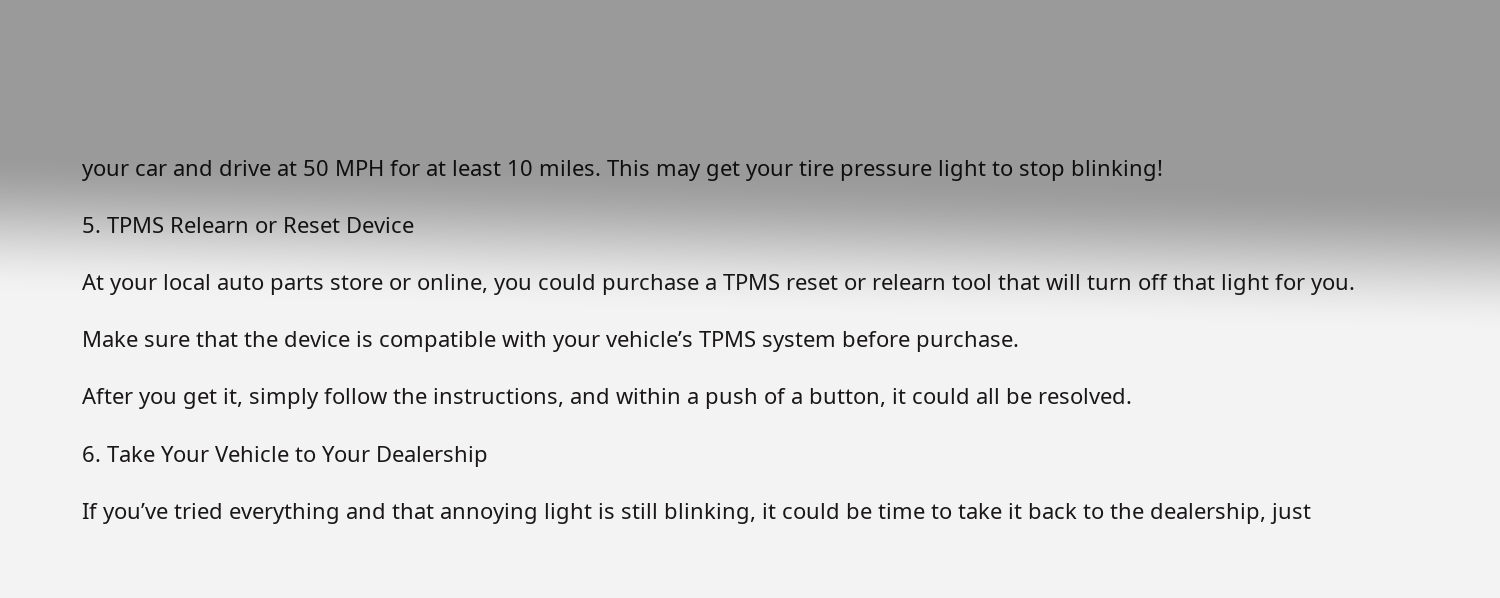your car and drive at 50 MPH for at least 10 miles. This may get your tire pressure light to stop blinking!

5. TPMS Relearn or Reset Device

At your local auto parts store or online, you could purchase a TPMS reset or relearn tool that will turn off that light for you.

Make sure that the device is compatible with your vehicle’s TPMS system before purchase.

After you get it, simply follow the instructions, and within a push of a button, it could all be resolved.

6. Take Your Vehicle to Your Dealership

If you’ve tried everything and that annoying light is still blinking, it could be time to take it back to the dealership, just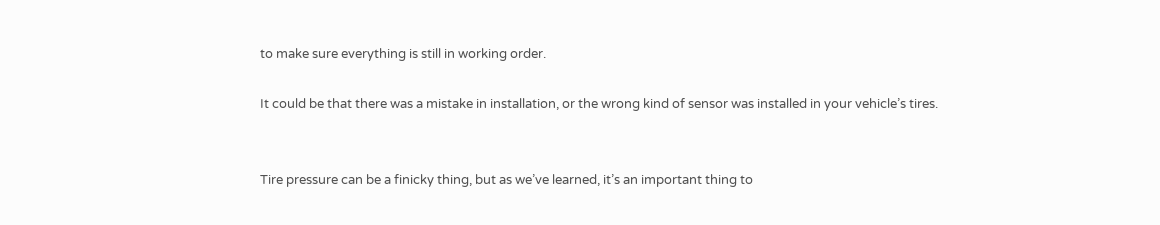to make sure everything is still in working order.

It could be that there was a mistake in installation, or the wrong kind of sensor was installed in your vehicle’s tires.


Tire pressure can be a finicky thing, but as we’ve learned, it’s an important thing to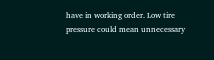have in working order. Low tire pressure could mean unnecessary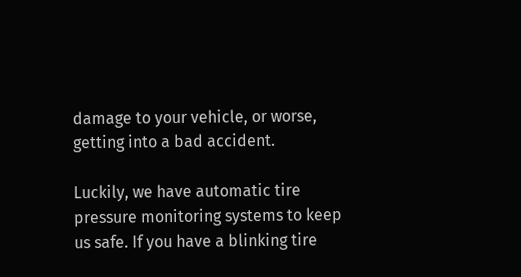damage to your vehicle, or worse, getting into a bad accident.

Luckily, we have automatic tire pressure monitoring systems to keep us safe. If you have a blinking tire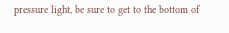pressure light, be sure to get to the bottom of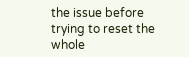the issue before trying to reset the whole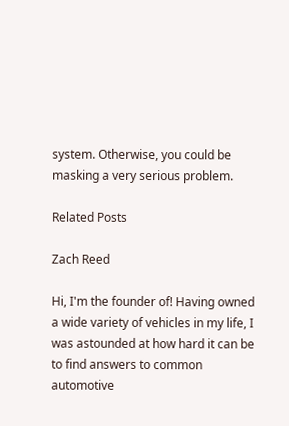system. Otherwise, you could be masking a very serious problem.

Related Posts

Zach Reed

Hi, I'm the founder of! Having owned a wide variety of vehicles in my life, I was astounded at how hard it can be to find answers to common automotive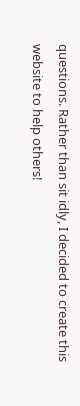questions. Rather than sit idly, I decided to create this website to help others!